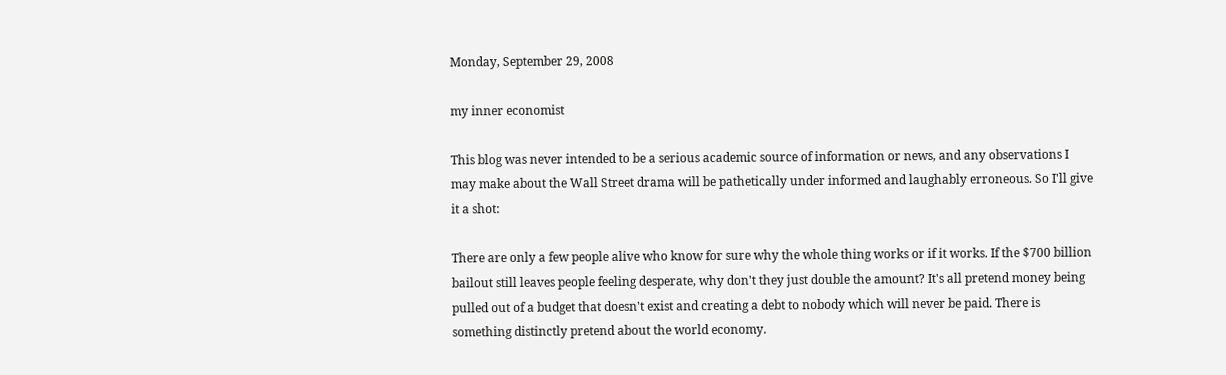Monday, September 29, 2008

my inner economist

This blog was never intended to be a serious academic source of information or news, and any observations I may make about the Wall Street drama will be pathetically under informed and laughably erroneous. So I'll give it a shot:

There are only a few people alive who know for sure why the whole thing works or if it works. If the $700 billion bailout still leaves people feeling desperate, why don't they just double the amount? It's all pretend money being pulled out of a budget that doesn't exist and creating a debt to nobody which will never be paid. There is something distinctly pretend about the world economy.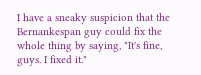I have a sneaky suspicion that the Bernankespan guy could fix the whole thing by saying, "It's fine, guys. I fixed it."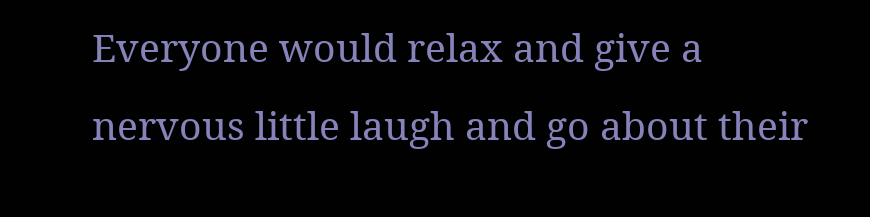Everyone would relax and give a nervous little laugh and go about their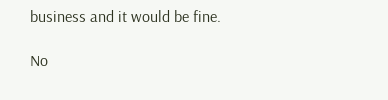business and it would be fine.

No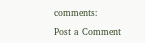comments:

Post a Comment